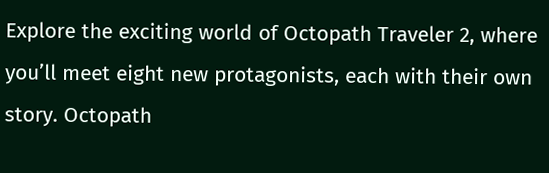Explore the exciting world of Octopath Traveler 2, where you’ll meet eight new protagonists, each with their own story. Octopath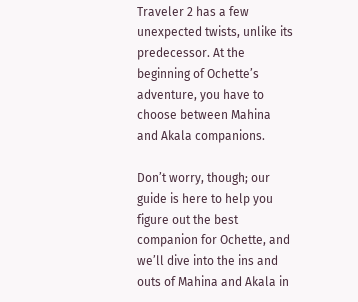Traveler 2 has a few unexpected twists, unlike its predecessor. At the beginning of Ochette’s adventure, you have to choose between Mahina and Akala companions.

Don’t worry, though; our guide is here to help you figure out the best companion for Ochette, and we’ll dive into the ins and outs of Mahina and Akala in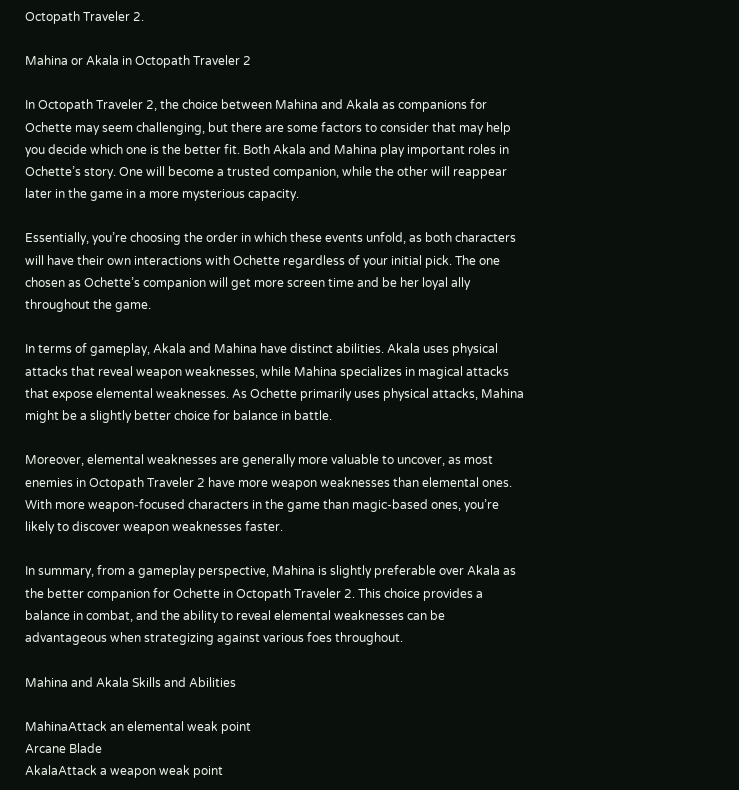Octopath Traveler 2.

Mahina or Akala in Octopath Traveler 2

In Octopath Traveler 2, the choice between Mahina and Akala as companions for Ochette may seem challenging, but there are some factors to consider that may help you decide which one is the better fit. Both Akala and Mahina play important roles in Ochette’s story. One will become a trusted companion, while the other will reappear later in the game in a more mysterious capacity.

Essentially, you’re choosing the order in which these events unfold, as both characters will have their own interactions with Ochette regardless of your initial pick. The one chosen as Ochette’s companion will get more screen time and be her loyal ally throughout the game.

In terms of gameplay, Akala and Mahina have distinct abilities. Akala uses physical attacks that reveal weapon weaknesses, while Mahina specializes in magical attacks that expose elemental weaknesses. As Ochette primarily uses physical attacks, Mahina might be a slightly better choice for balance in battle.

Moreover, elemental weaknesses are generally more valuable to uncover, as most enemies in Octopath Traveler 2 have more weapon weaknesses than elemental ones. With more weapon-focused characters in the game than magic-based ones, you’re likely to discover weapon weaknesses faster.

In summary, from a gameplay perspective, Mahina is slightly preferable over Akala as the better companion for Ochette in Octopath Traveler 2. This choice provides a balance in combat, and the ability to reveal elemental weaknesses can be advantageous when strategizing against various foes throughout.

Mahina and Akala Skills and Abilities

MahinaAttack an elemental weak point
Arcane Blade
AkalaAttack a weapon weak point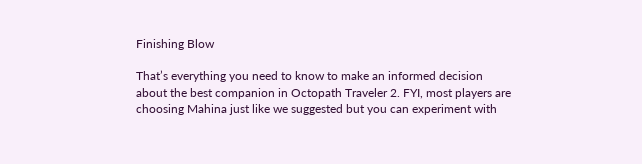Finishing Blow

That’s everything you need to know to make an informed decision about the best companion in Octopath Traveler 2. FYI, most players are choosing Mahina just like we suggested but you can experiment with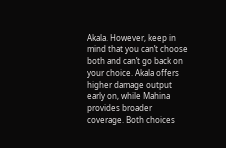Akala. However, keep in mind that you can’t choose both and can’t go back on your choice. Akala offers higher damage output early on, while Mahina provides broader coverage. Both choices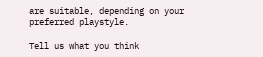are suitable, depending on your preferred playstyle.

Tell us what you think